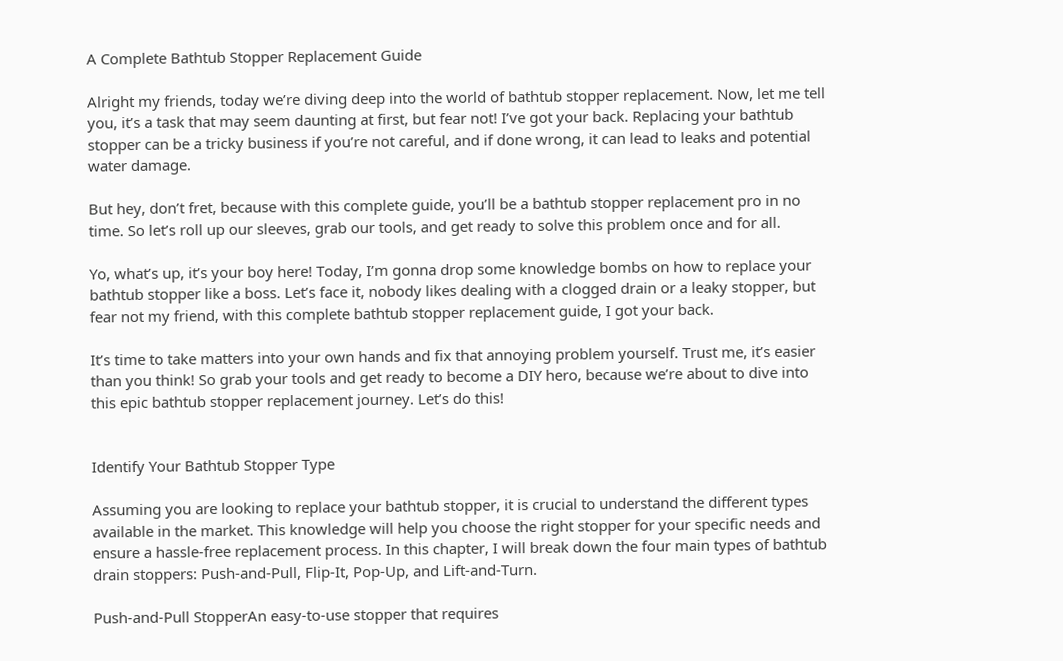A Complete Bathtub Stopper Replacement Guide

Alright my friends, today we’re diving deep into the world of bathtub stopper replacement. Now, let me tell you, it’s a task that may seem daunting at first, but fear not! I’ve got your back. Replacing your bathtub stopper can be a tricky business if you’re not careful, and if done wrong, it can lead to leaks and potential water damage.

But hey, don’t fret, because with this complete guide, you’ll be a bathtub stopper replacement pro in no time. So let’s roll up our sleeves, grab our tools, and get ready to solve this problem once and for all.

Yo, what’s up, it’s your boy here! Today, I’m gonna drop some knowledge bombs on how to replace your bathtub stopper like a boss. Let’s face it, nobody likes dealing with a clogged drain or a leaky stopper, but fear not my friend, with this complete bathtub stopper replacement guide, I got your back.

It’s time to take matters into your own hands and fix that annoying problem yourself. Trust me, it’s easier than you think! So grab your tools and get ready to become a DIY hero, because we’re about to dive into this epic bathtub stopper replacement journey. Let’s do this!


Identify Your Bathtub Stopper Type

Assuming you are looking to replace your bathtub stopper, it is crucial to understand the different types available in the market. This knowledge will help you choose the right stopper for your specific needs and ensure a hassle-free replacement process. In this chapter, I will break down the four main types of bathtub drain stoppers: Push-and-Pull, Flip-It, Pop-Up, and Lift-and-Turn.

Push-and-Pull StopperAn easy-to-use stopper that requires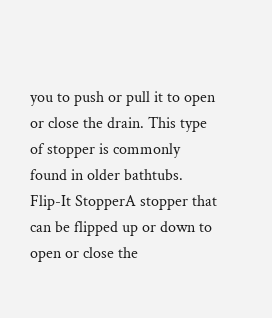you to push or pull it to open or close the drain. This type of stopper is commonly found in older bathtubs.
Flip-It StopperA stopper that can be flipped up or down to open or close the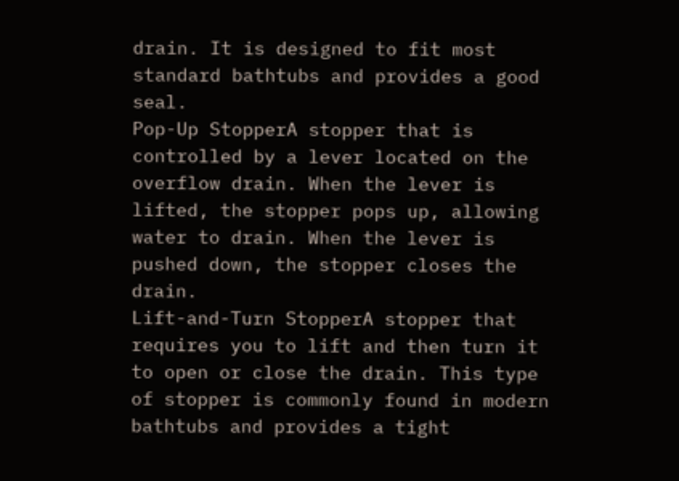drain. It is designed to fit most standard bathtubs and provides a good seal.
Pop-Up StopperA stopper that is controlled by a lever located on the overflow drain. When the lever is lifted, the stopper pops up, allowing water to drain. When the lever is pushed down, the stopper closes the drain.
Lift-and-Turn StopperA stopper that requires you to lift and then turn it to open or close the drain. This type of stopper is commonly found in modern bathtubs and provides a tight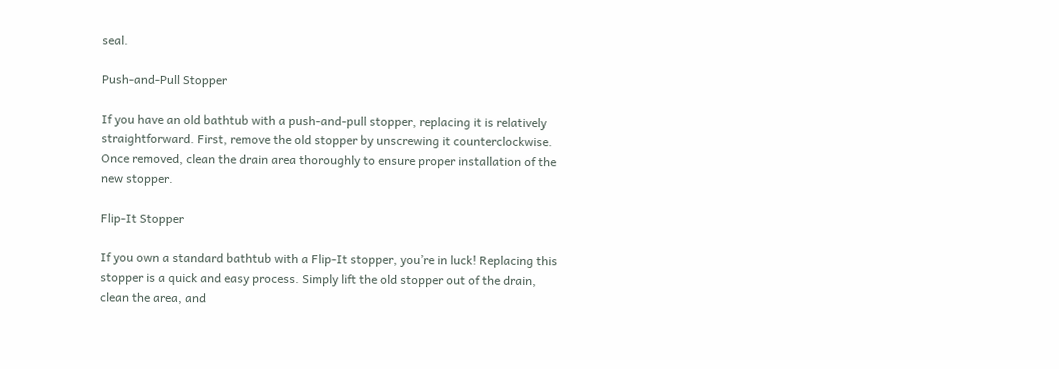seal.

Push-and-Pull Stopper

If you have an old bathtub with a push-and-pull stopper, replacing it is relatively straightforward. First, remove the old stopper by unscrewing it counterclockwise. Once removed, clean the drain area thoroughly to ensure proper installation of the new stopper.

Flip-It Stopper

If you own a standard bathtub with a Flip-It stopper, you’re in luck! Replacing this stopper is a quick and easy process. Simply lift the old stopper out of the drain, clean the area, and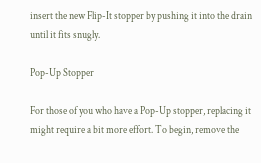insert the new Flip-It stopper by pushing it into the drain until it fits snugly.

Pop-Up Stopper

For those of you who have a Pop-Up stopper, replacing it might require a bit more effort. To begin, remove the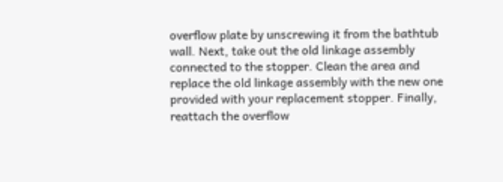overflow plate by unscrewing it from the bathtub wall. Next, take out the old linkage assembly connected to the stopper. Clean the area and replace the old linkage assembly with the new one provided with your replacement stopper. Finally, reattach the overflow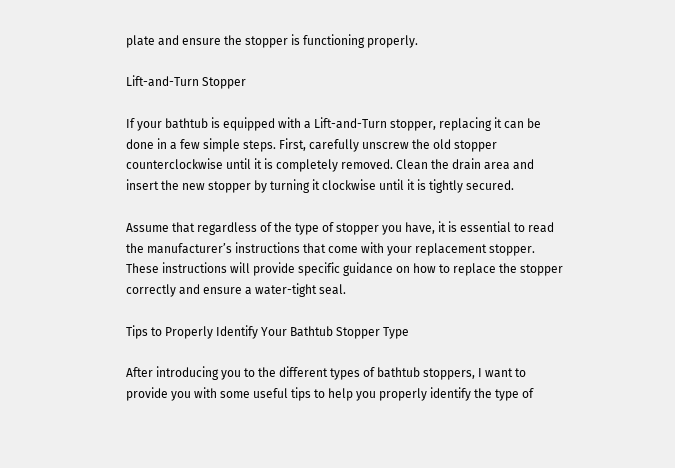plate and ensure the stopper is functioning properly.

Lift-and-Turn Stopper

If your bathtub is equipped with a Lift-and-Turn stopper, replacing it can be done in a few simple steps. First, carefully unscrew the old stopper counterclockwise until it is completely removed. Clean the drain area and insert the new stopper by turning it clockwise until it is tightly secured.

Assume that regardless of the type of stopper you have, it is essential to read the manufacturer’s instructions that come with your replacement stopper. These instructions will provide specific guidance on how to replace the stopper correctly and ensure a water-tight seal.

Tips to Properly Identify Your Bathtub Stopper Type

After introducing you to the different types of bathtub stoppers, I want to provide you with some useful tips to help you properly identify the type of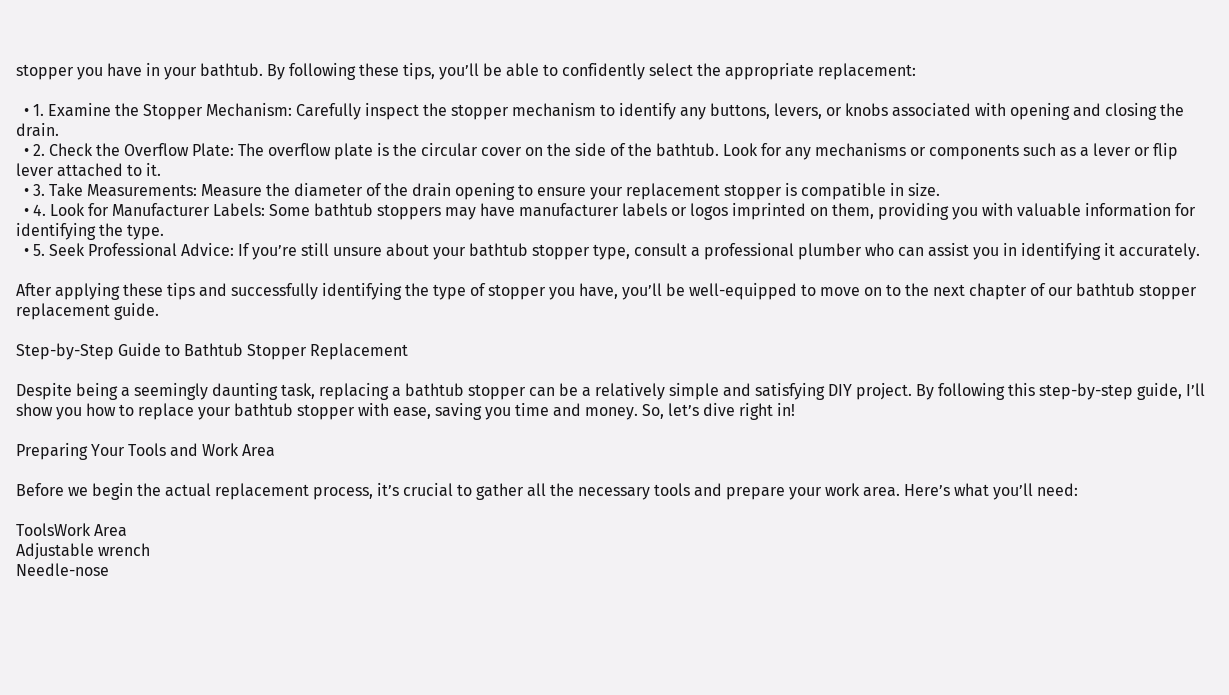stopper you have in your bathtub. By following these tips, you’ll be able to confidently select the appropriate replacement:

  • 1. Examine the Stopper Mechanism: Carefully inspect the stopper mechanism to identify any buttons, levers, or knobs associated with opening and closing the drain.
  • 2. Check the Overflow Plate: The overflow plate is the circular cover on the side of the bathtub. Look for any mechanisms or components such as a lever or flip lever attached to it.
  • 3. Take Measurements: Measure the diameter of the drain opening to ensure your replacement stopper is compatible in size.
  • 4. Look for Manufacturer Labels: Some bathtub stoppers may have manufacturer labels or logos imprinted on them, providing you with valuable information for identifying the type.
  • 5. Seek Professional Advice: If you’re still unsure about your bathtub stopper type, consult a professional plumber who can assist you in identifying it accurately.

After applying these tips and successfully identifying the type of stopper you have, you’ll be well-equipped to move on to the next chapter of our bathtub stopper replacement guide.

Step-by-Step Guide to Bathtub Stopper Replacement

Despite being a seemingly daunting task, replacing a bathtub stopper can be a relatively simple and satisfying DIY project. By following this step-by-step guide, I’ll show you how to replace your bathtub stopper with ease, saving you time and money. So, let’s dive right in!

Preparing Your Tools and Work Area

Before we begin the actual replacement process, it’s crucial to gather all the necessary tools and prepare your work area. Here’s what you’ll need:

ToolsWork Area
Adjustable wrench
Needle-nose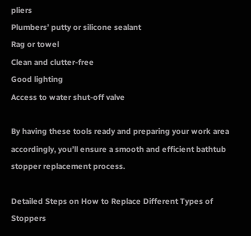pliers
Plumbers’ putty or silicone sealant
Rag or towel
Clean and clutter-free
Good lighting
Access to water shut-off valve

By having these tools ready and preparing your work area accordingly, you’ll ensure a smooth and efficient bathtub stopper replacement process.

Detailed Steps on How to Replace Different Types of Stoppers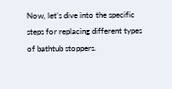Now, let’s dive into the specific steps for replacing different types of bathtub stoppers.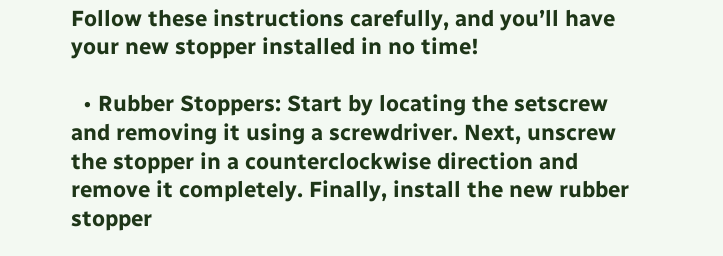Follow these instructions carefully, and you’ll have your new stopper installed in no time!

  • Rubber Stoppers: Start by locating the setscrew and removing it using a screwdriver. Next, unscrew the stopper in a counterclockwise direction and remove it completely. Finally, install the new rubber stopper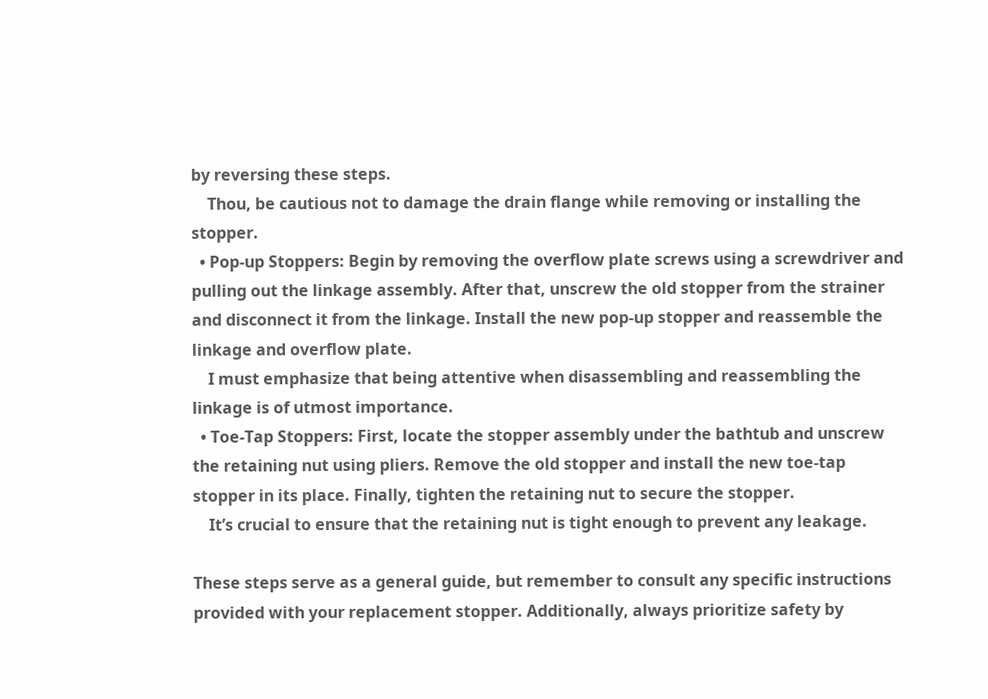by reversing these steps.
    Thou, be cautious not to damage the drain flange while removing or installing the stopper.
  • Pop-up Stoppers: Begin by removing the overflow plate screws using a screwdriver and pulling out the linkage assembly. After that, unscrew the old stopper from the strainer and disconnect it from the linkage. Install the new pop-up stopper and reassemble the linkage and overflow plate.
    I must emphasize that being attentive when disassembling and reassembling the linkage is of utmost importance.
  • Toe-Tap Stoppers: First, locate the stopper assembly under the bathtub and unscrew the retaining nut using pliers. Remove the old stopper and install the new toe-tap stopper in its place. Finally, tighten the retaining nut to secure the stopper.
    It’s crucial to ensure that the retaining nut is tight enough to prevent any leakage.

These steps serve as a general guide, but remember to consult any specific instructions provided with your replacement stopper. Additionally, always prioritize safety by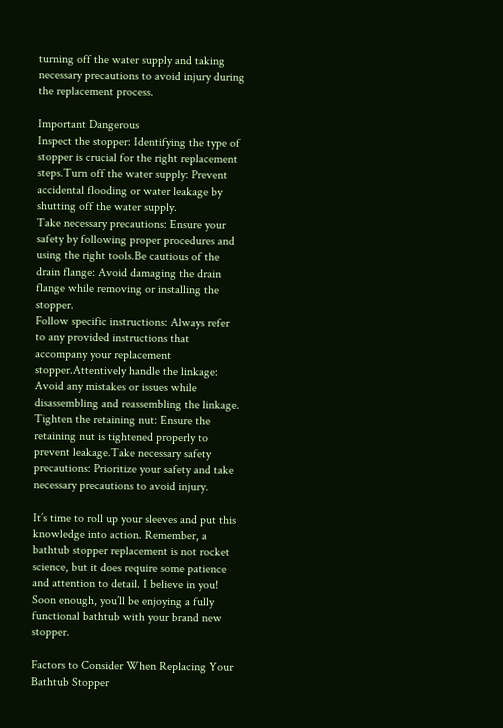turning off the water supply and taking necessary precautions to avoid injury during the replacement process.

Important Dangerous
Inspect the stopper: Identifying the type of stopper is crucial for the right replacement steps.Turn off the water supply: Prevent accidental flooding or water leakage by shutting off the water supply.
Take necessary precautions: Ensure your safety by following proper procedures and using the right tools.Be cautious of the drain flange: Avoid damaging the drain flange while removing or installing the stopper.
Follow specific instructions: Always refer to any provided instructions that accompany your replacement stopper.Attentively handle the linkage: Avoid any mistakes or issues while disassembling and reassembling the linkage.
Tighten the retaining nut: Ensure the retaining nut is tightened properly to prevent leakage.Take necessary safety precautions: Prioritize your safety and take necessary precautions to avoid injury.

It’s time to roll up your sleeves and put this knowledge into action. Remember, a bathtub stopper replacement is not rocket science, but it does require some patience and attention to detail. I believe in you! Soon enough, you’ll be enjoying a fully functional bathtub with your brand new stopper.

Factors to Consider When Replacing Your Bathtub Stopper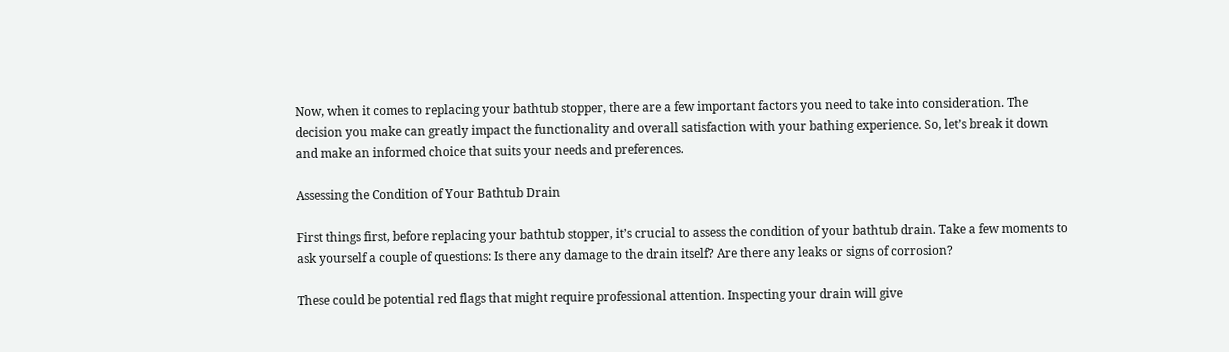Now, when it comes to replacing your bathtub stopper, there are a few important factors you need to take into consideration. The decision you make can greatly impact the functionality and overall satisfaction with your bathing experience. So, let’s break it down and make an informed choice that suits your needs and preferences.

Assessing the Condition of Your Bathtub Drain

First things first, before replacing your bathtub stopper, it’s crucial to assess the condition of your bathtub drain. Take a few moments to ask yourself a couple of questions: Is there any damage to the drain itself? Are there any leaks or signs of corrosion?

These could be potential red flags that might require professional attention. Inspecting your drain will give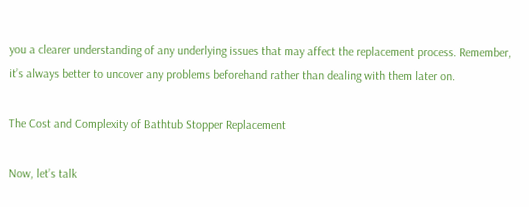you a clearer understanding of any underlying issues that may affect the replacement process. Remember, it’s always better to uncover any problems beforehand rather than dealing with them later on.

The Cost and Complexity of Bathtub Stopper Replacement

Now, let’s talk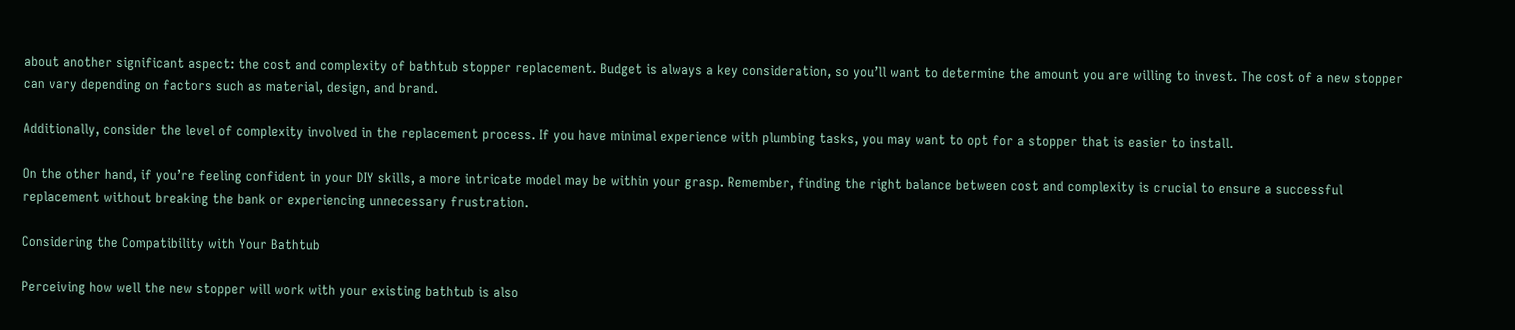about another significant aspect: the cost and complexity of bathtub stopper replacement. Budget is always a key consideration, so you’ll want to determine the amount you are willing to invest. The cost of a new stopper can vary depending on factors such as material, design, and brand.

Additionally, consider the level of complexity involved in the replacement process. If you have minimal experience with plumbing tasks, you may want to opt for a stopper that is easier to install.

On the other hand, if you’re feeling confident in your DIY skills, a more intricate model may be within your grasp. Remember, finding the right balance between cost and complexity is crucial to ensure a successful replacement without breaking the bank or experiencing unnecessary frustration.

Considering the Compatibility with Your Bathtub

Perceiving how well the new stopper will work with your existing bathtub is also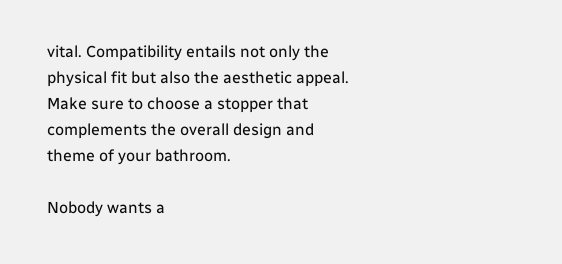vital. Compatibility entails not only the physical fit but also the aesthetic appeal. Make sure to choose a stopper that complements the overall design and theme of your bathroom.

Nobody wants a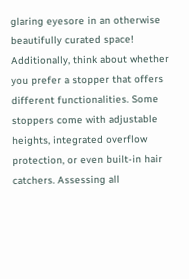glaring eyesore in an otherwise beautifully curated space! Additionally, think about whether you prefer a stopper that offers different functionalities. Some stoppers come with adjustable heights, integrated overflow protection, or even built-in hair catchers. Assessing all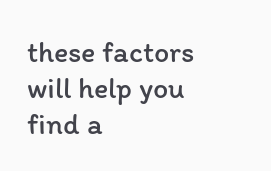these factors will help you find a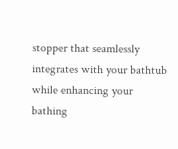stopper that seamlessly integrates with your bathtub while enhancing your bathing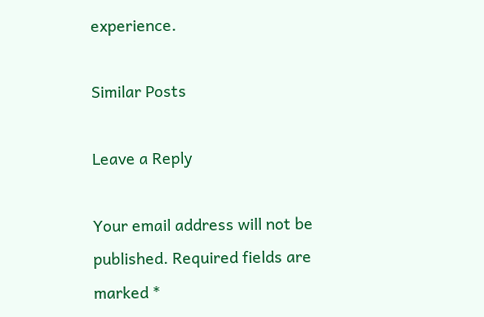experience.

Similar Posts

Leave a Reply

Your email address will not be published. Required fields are marked *